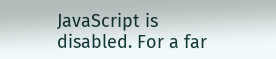JavaScript is disabled. For a far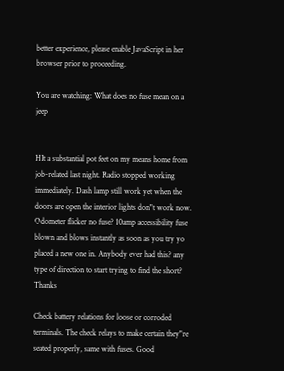better experience, please enable JavaScript in her browser prior to proceeding.

You are watching: What does no fuse mean on a jeep


HIt a substantial pot feet on my means home from job-related last night. Radio stopped working immediately. Dash lamp still work yet when the doors are open the interior lights don"t work now. Odometer flicker no fuse? 10amp accessibility fuse blown and blows instantly as soon as you try yo placed a new one in. Anybody ever had this? any type of direction to start trying to find the short? Thanks

Check battery relations for loose or corroded terminals. The check relays to make certain they"re seated properly, same with fuses. Good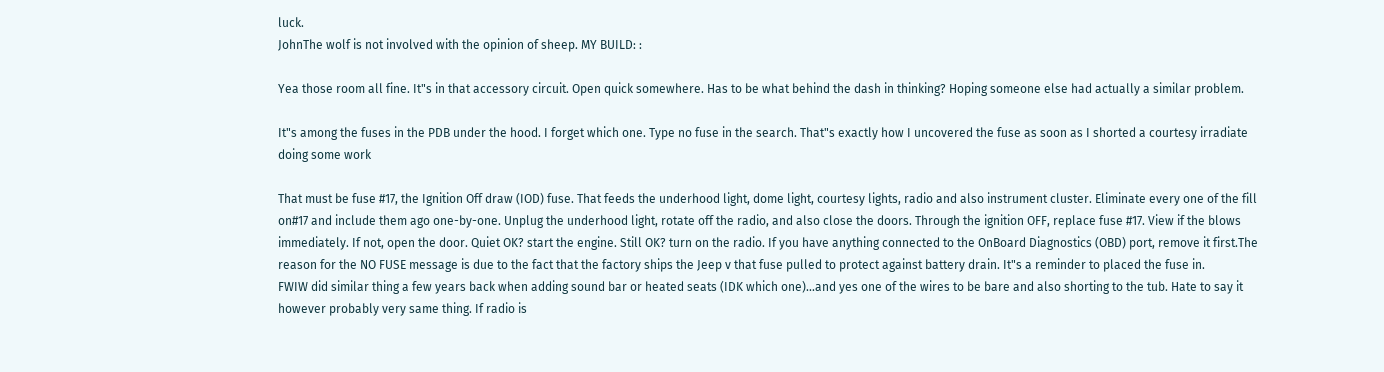luck.
JohnThe wolf is not involved with the opinion of sheep. MY BUILD: :

Yea those room all fine. It"s in that accessory circuit. Open quick somewhere. Has to be what behind the dash in thinking? Hoping someone else had actually a similar problem.

It"s among the fuses in the PDB under the hood. I forget which one. Type no fuse in the search. That"s exactly how I uncovered the fuse as soon as I shorted a courtesy irradiate doing some work

That must be fuse #17, the Ignition Off draw (IOD) fuse. That feeds the underhood light, dome light, courtesy lights, radio and also instrument cluster. Eliminate every one of the fill on#17 and include them ago one-by-one. Unplug the underhood light, rotate off the radio, and also close the doors. Through the ignition OFF, replace fuse #17. View if the blows immediately. If not, open the door. Quiet OK? start the engine. Still OK? turn on the radio. If you have anything connected to the OnBoard Diagnostics (OBD) port, remove it first.The reason for the NO FUSE message is due to the fact that the factory ships the Jeep v that fuse pulled to protect against battery drain. It"s a reminder to placed the fuse in.
FWIW did similar thing a few years back when adding sound bar or heated seats (IDK which one)...and yes one of the wires to be bare and also shorting to the tub. Hate to say it however probably very same thing. If radio is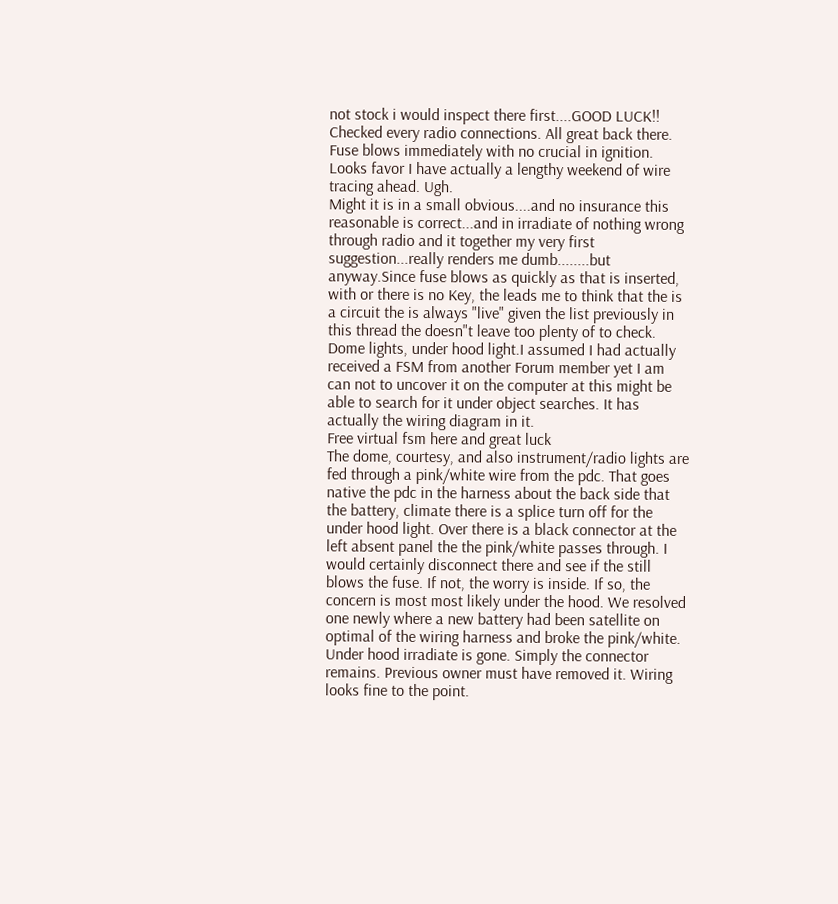not stock i would inspect there first....GOOD LUCK!!
Checked every radio connections. All great back there. Fuse blows immediately with no crucial in ignition. Looks favor I have actually a lengthy weekend of wire tracing ahead. Ugh.
Might it is in a small obvious....and no insurance this reasonable is correct...and in irradiate of nothing wrong through radio and it together my very first suggestion...really renders me dumb........but anyway.Since fuse blows as quickly as that is inserted, with or there is no Key, the leads me to think that the is a circuit the is always "live" given the list previously in this thread the doesn"t leave too plenty of to check. Dome lights, under hood light.I assumed I had actually received a FSM from another Forum member yet I am can not to uncover it on the computer at this might be able to search for it under object searches. It has actually the wiring diagram in it.
Free virtual fsm here and great luck
The dome, courtesy, and also instrument/radio lights are fed through a pink/white wire from the pdc. That goes native the pdc in the harness about the back side that the battery, climate there is a splice turn off for the under hood light. Over there is a black connector at the left absent panel the the pink/white passes through. I would certainly disconnect there and see if the still blows the fuse. If not, the worry is inside. If so, the concern is most most likely under the hood. We resolved one newly where a new battery had been satellite on optimal of the wiring harness and broke the pink/white.
Under hood irradiate is gone. Simply the connector remains. Previous owner must have removed it. Wiring looks fine to the point.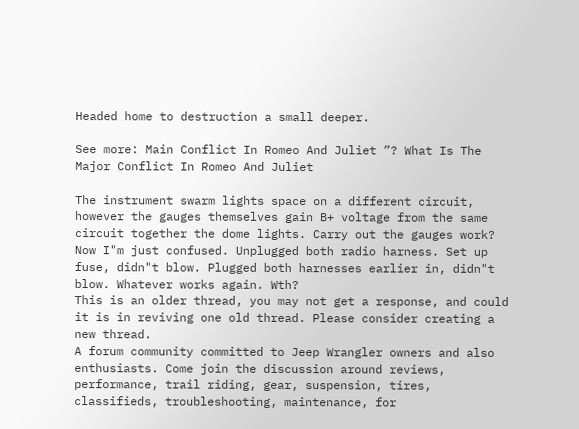Headed home to destruction a small deeper.

See more: Main Conflict In Romeo And Juliet ”? What Is The Major Conflict In Romeo And Juliet

The instrument swarm lights space on a different circuit, however the gauges themselves gain B+ voltage from the same circuit together the dome lights. Carry out the gauges work?
Now I"m just confused. Unplugged both radio harness. Set up fuse, didn"t blow. Plugged both harnesses earlier in, didn"t blow. Whatever works again. Wth?
This is an older thread, you may not get a response, and could it is in reviving one old thread. Please consider creating a new thread.
A forum community committed to Jeep Wrangler owners and also enthusiasts. Come join the discussion around reviews, performance, trail riding, gear, suspension, tires, classifieds, troubleshooting, maintenance, for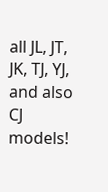all JL, JT, JK, TJ, YJ, and also CJ models!